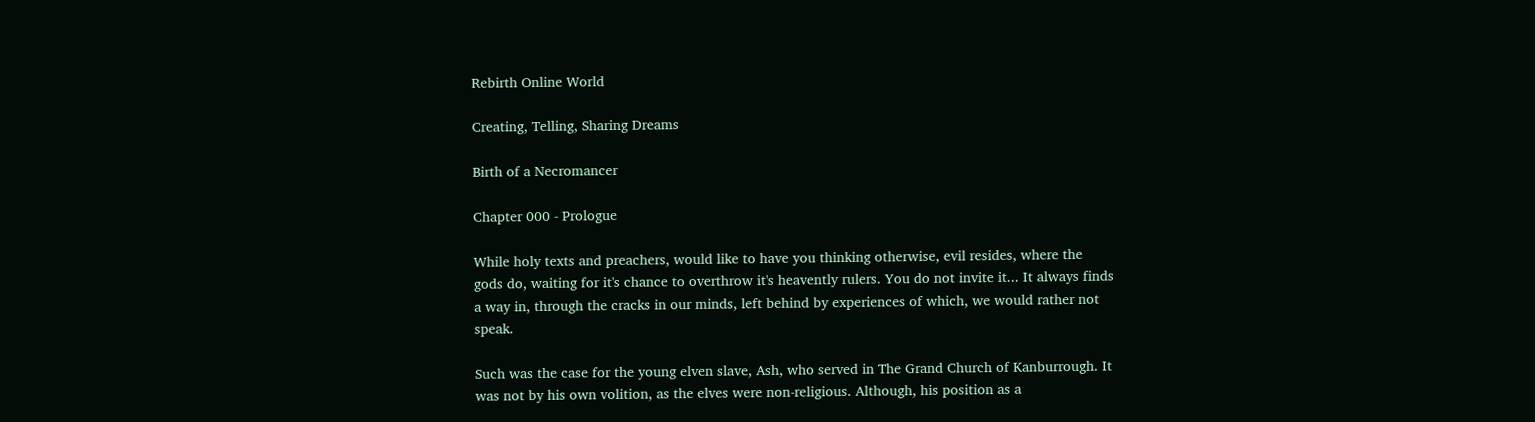Rebirth Online World

Creating, Telling, Sharing Dreams

Birth of a Necromancer

Chapter 000 - Prologue

While holy texts and preachers, would like to have you thinking otherwise, evil resides, where the gods do, waiting for it's chance to overthrow it's heavently rulers. You do not invite it... It always finds a way in, through the cracks in our minds, left behind by experiences of which, we would rather not speak.

Such was the case for the young elven slave, Ash, who served in The Grand Church of Kanburrough. It was not by his own volition, as the elves were non-religious. Although, his position as a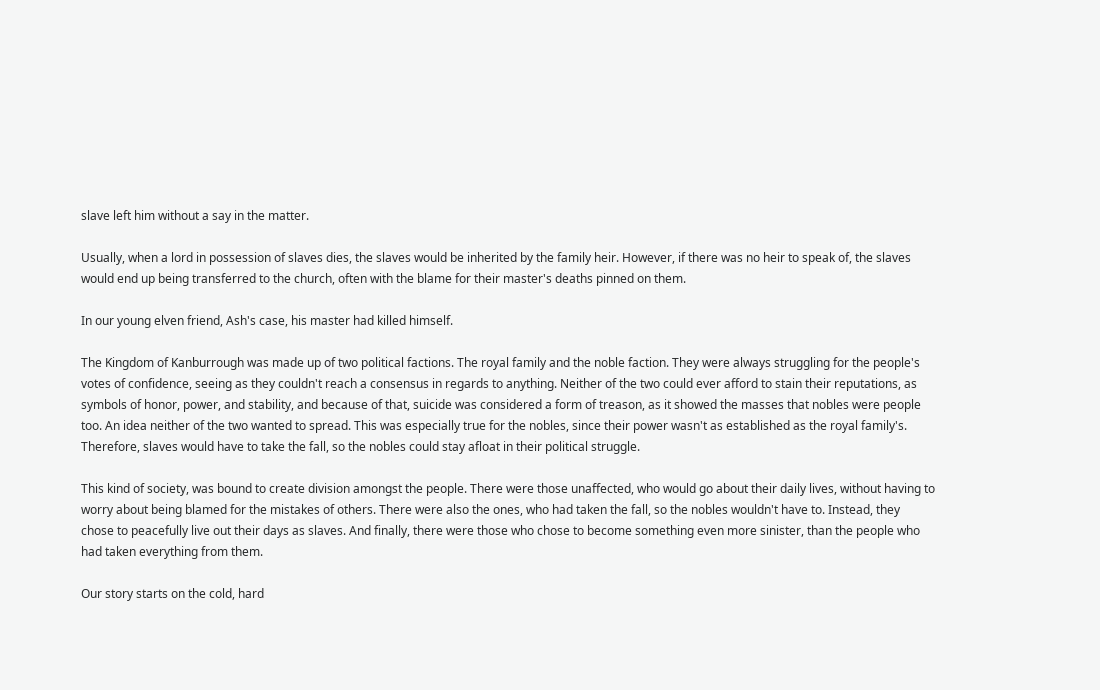slave left him without a say in the matter.

Usually, when a lord in possession of slaves dies, the slaves would be inherited by the family heir. However, if there was no heir to speak of, the slaves would end up being transferred to the church, often with the blame for their master's deaths pinned on them.

In our young elven friend, Ash's case, his master had killed himself.

The Kingdom of Kanburrough was made up of two political factions. The royal family and the noble faction. They were always struggling for the people's votes of confidence, seeing as they couldn't reach a consensus in regards to anything. Neither of the two could ever afford to stain their reputations, as symbols of honor, power, and stability, and because of that, suicide was considered a form of treason, as it showed the masses that nobles were people too. An idea neither of the two wanted to spread. This was especially true for the nobles, since their power wasn't as established as the royal family's. Therefore, slaves would have to take the fall, so the nobles could stay afloat in their political struggle.

This kind of society, was bound to create division amongst the people. There were those unaffected, who would go about their daily lives, without having to worry about being blamed for the mistakes of others. There were also the ones, who had taken the fall, so the nobles wouldn't have to. Instead, they chose to peacefully live out their days as slaves. And finally, there were those who chose to become something even more sinister, than the people who had taken everything from them.

Our story starts on the cold, hard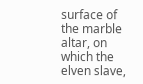surface of the marble altar, on which the elven slave,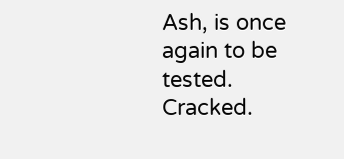Ash, is once again to be tested. Cracked.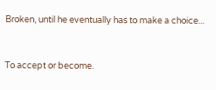Broken, until he eventually has to make a choice...


To accept or become.